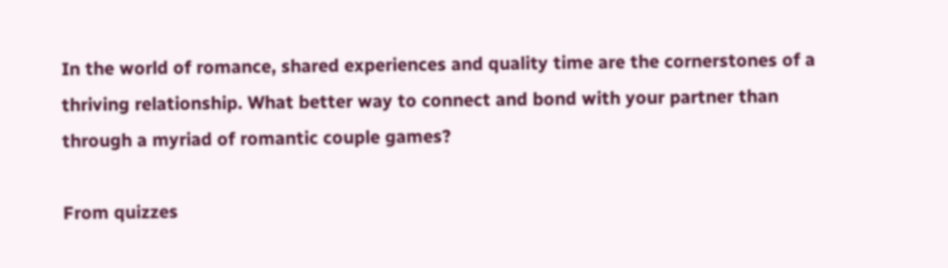In the world of romance, shared experiences and quality time are the cornerstones of a thriving relationship. What better way to connect and bond with your partner than through a myriad of romantic couple games?

From quizzes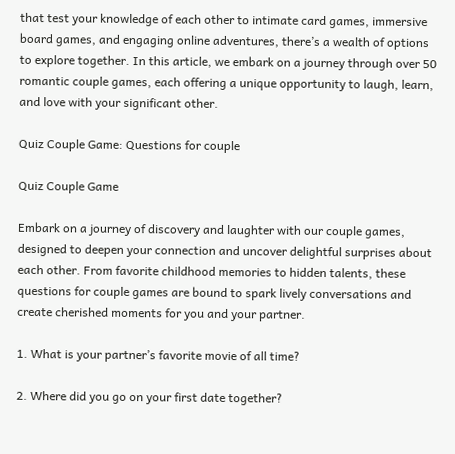that test your knowledge of each other to intimate card games, immersive board games, and engaging online adventures, there’s a wealth of options to explore together. In this article, we embark on a journey through over 50 romantic couple games, each offering a unique opportunity to laugh, learn, and love with your significant other.

Quiz Couple Game: Questions for couple

Quiz Couple Game

Embark on a journey of discovery and laughter with our couple games, designed to deepen your connection and uncover delightful surprises about each other. From favorite childhood memories to hidden talents, these questions for couple games are bound to spark lively conversations and create cherished moments for you and your partner.

1. What is your partner’s favorite movie of all time?

2. Where did you go on your first date together?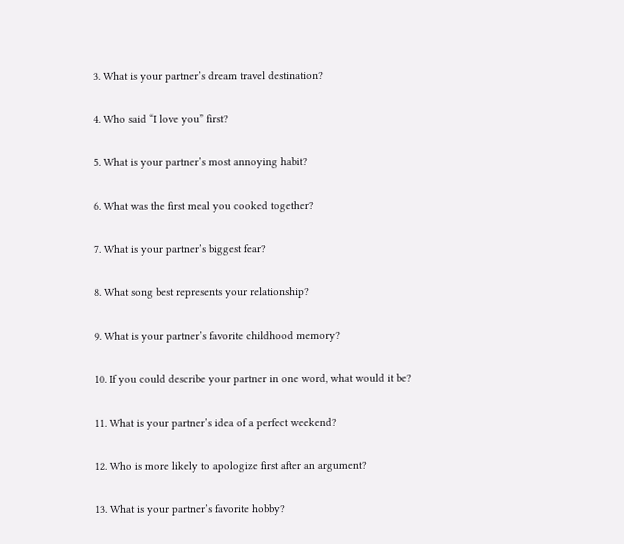3. What is your partner’s dream travel destination?

4. Who said “I love you” first?

5. What is your partner’s most annoying habit?

6. What was the first meal you cooked together?

7. What is your partner’s biggest fear?

8. What song best represents your relationship?

9. What is your partner’s favorite childhood memory?

10. If you could describe your partner in one word, what would it be?

11. What is your partner’s idea of a perfect weekend?

12. Who is more likely to apologize first after an argument?

13. What is your partner’s favorite hobby?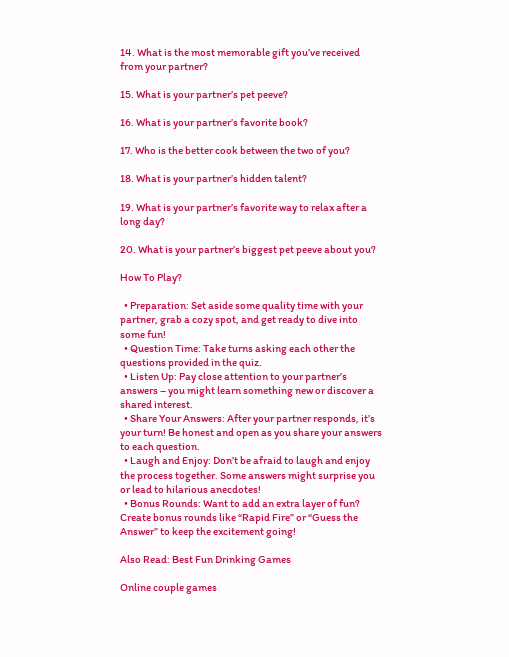14. What is the most memorable gift you’ve received from your partner?

15. What is your partner’s pet peeve?

16. What is your partner’s favorite book?

17. Who is the better cook between the two of you?

18. What is your partner’s hidden talent?

19. What is your partner’s favorite way to relax after a long day?

20. What is your partner’s biggest pet peeve about you?

How To Play?

  • Preparation: Set aside some quality time with your partner, grab a cozy spot, and get ready to dive into some fun!
  • Question Time: Take turns asking each other the questions provided in the quiz.
  • Listen Up: Pay close attention to your partner’s answers – you might learn something new or discover a shared interest.
  • Share Your Answers: After your partner responds, it’s your turn! Be honest and open as you share your answers to each question.
  • Laugh and Enjoy: Don’t be afraid to laugh and enjoy the process together. Some answers might surprise you or lead to hilarious anecdotes!
  • Bonus Rounds: Want to add an extra layer of fun? Create bonus rounds like “Rapid Fire” or “Guess the Answer” to keep the excitement going!

Also Read: Best Fun Drinking Games

Online couple games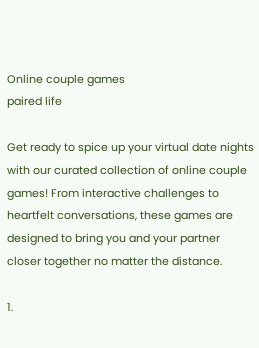Online couple games
paired life

Get ready to spice up your virtual date nights with our curated collection of online couple games! From interactive challenges to heartfelt conversations, these games are designed to bring you and your partner closer together no matter the distance.

1.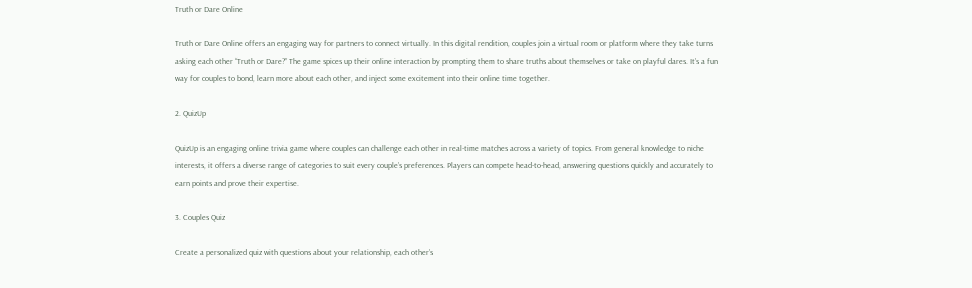Truth or Dare Online

Truth or Dare Online offers an engaging way for partners to connect virtually. In this digital rendition, couples join a virtual room or platform where they take turns asking each other “Truth or Dare?” The game spices up their online interaction by prompting them to share truths about themselves or take on playful dares. It’s a fun way for couples to bond, learn more about each other, and inject some excitement into their online time together.

2. QuizUp

QuizUp is an engaging online trivia game where couples can challenge each other in real-time matches across a variety of topics. From general knowledge to niche interests, it offers a diverse range of categories to suit every couple’s preferences. Players can compete head-to-head, answering questions quickly and accurately to earn points and prove their expertise.

3. Couples Quiz

Create a personalized quiz with questions about your relationship, each other’s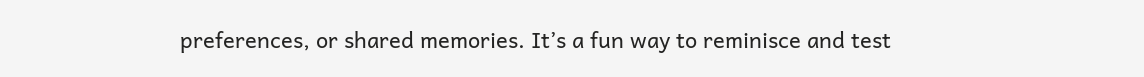preferences, or shared memories. It’s a fun way to reminisce and test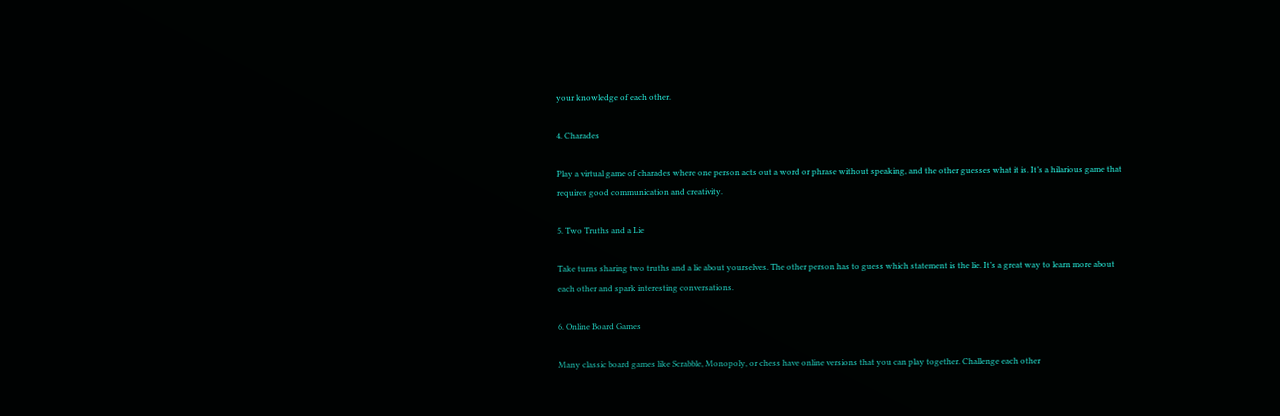your knowledge of each other.

4. Charades

Play a virtual game of charades where one person acts out a word or phrase without speaking, and the other guesses what it is. It’s a hilarious game that requires good communication and creativity.

5. Two Truths and a Lie

Take turns sharing two truths and a lie about yourselves. The other person has to guess which statement is the lie. It’s a great way to learn more about each other and spark interesting conversations.

6. Online Board Games

Many classic board games like Scrabble, Monopoly, or chess have online versions that you can play together. Challenge each other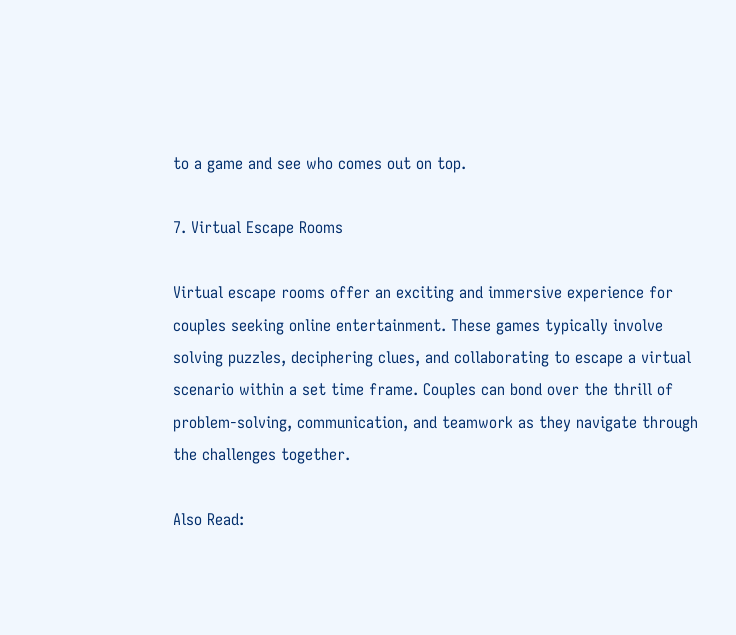to a game and see who comes out on top.

7. Virtual Escape Rooms

Virtual escape rooms offer an exciting and immersive experience for couples seeking online entertainment. These games typically involve solving puzzles, deciphering clues, and collaborating to escape a virtual scenario within a set time frame. Couples can bond over the thrill of problem-solving, communication, and teamwork as they navigate through the challenges together.

Also Read: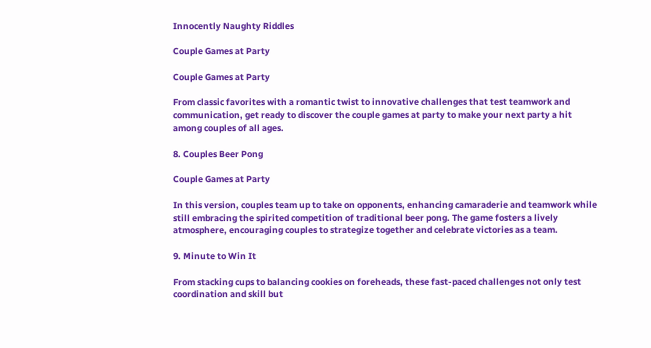Innocently Naughty Riddles

Couple Games at Party

Couple Games at Party

From classic favorites with a romantic twist to innovative challenges that test teamwork and communication, get ready to discover the couple games at party to make your next party a hit among couples of all ages.

8. Couples Beer Pong

Couple Games at Party

In this version, couples team up to take on opponents, enhancing camaraderie and teamwork while still embracing the spirited competition of traditional beer pong. The game fosters a lively atmosphere, encouraging couples to strategize together and celebrate victories as a team.

9. Minute to Win It

From stacking cups to balancing cookies on foreheads, these fast-paced challenges not only test coordination and skill but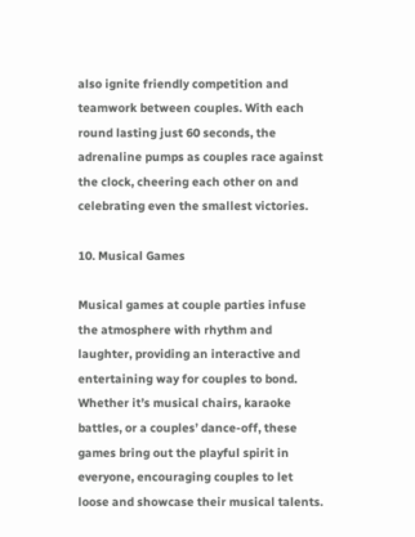also ignite friendly competition and teamwork between couples. With each round lasting just 60 seconds, the adrenaline pumps as couples race against the clock, cheering each other on and celebrating even the smallest victories.

10. Musical Games

Musical games at couple parties infuse the atmosphere with rhythm and laughter, providing an interactive and entertaining way for couples to bond. Whether it’s musical chairs, karaoke battles, or a couples’ dance-off, these games bring out the playful spirit in everyone, encouraging couples to let loose and showcase their musical talents.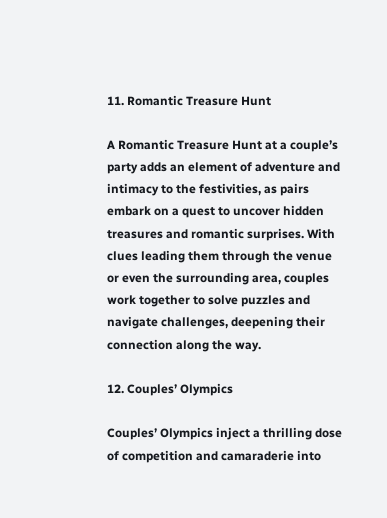11. Romantic Treasure Hunt

A Romantic Treasure Hunt at a couple’s party adds an element of adventure and intimacy to the festivities, as pairs embark on a quest to uncover hidden treasures and romantic surprises. With clues leading them through the venue or even the surrounding area, couples work together to solve puzzles and navigate challenges, deepening their connection along the way.

12. Couples’ Olympics

Couples’ Olympics inject a thrilling dose of competition and camaraderie into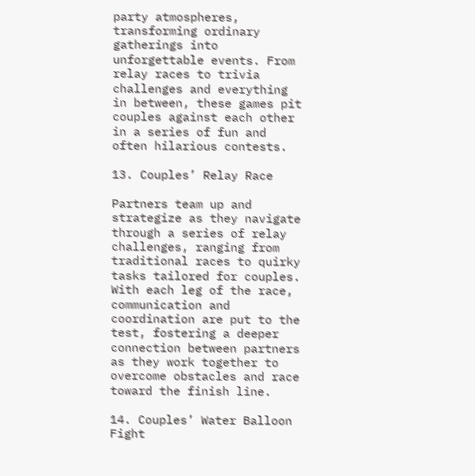party atmospheres, transforming ordinary gatherings into unforgettable events. From relay races to trivia challenges and everything in between, these games pit couples against each other in a series of fun and often hilarious contests.

13. Couples’ Relay Race

Partners team up and strategize as they navigate through a series of relay challenges, ranging from traditional races to quirky tasks tailored for couples. With each leg of the race, communication and coordination are put to the test, fostering a deeper connection between partners as they work together to overcome obstacles and race toward the finish line.

14. Couples’ Water Balloon Fight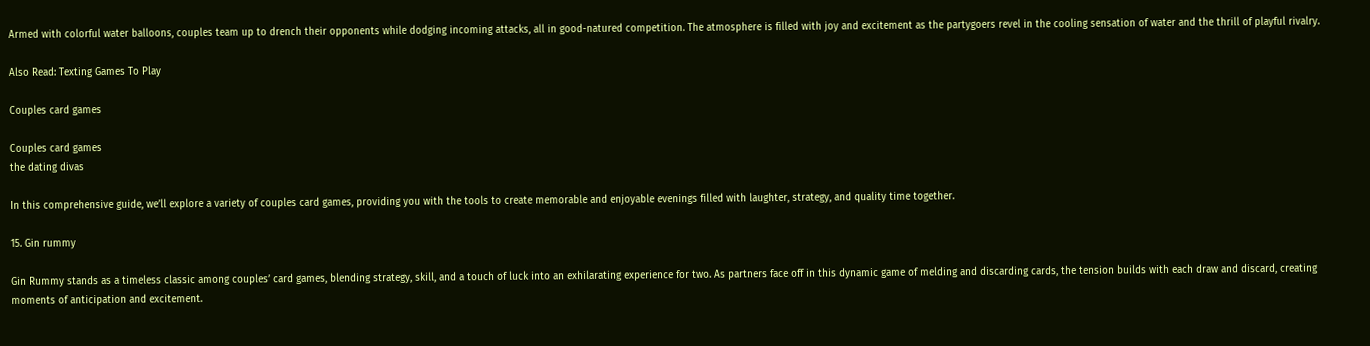Armed with colorful water balloons, couples team up to drench their opponents while dodging incoming attacks, all in good-natured competition. The atmosphere is filled with joy and excitement as the partygoers revel in the cooling sensation of water and the thrill of playful rivalry.

Also Read: Texting Games To Play

Couples card games

Couples card games
the dating divas

In this comprehensive guide, we’ll explore a variety of couples card games, providing you with the tools to create memorable and enjoyable evenings filled with laughter, strategy, and quality time together.

15. Gin rummy

Gin Rummy stands as a timeless classic among couples’ card games, blending strategy, skill, and a touch of luck into an exhilarating experience for two. As partners face off in this dynamic game of melding and discarding cards, the tension builds with each draw and discard, creating moments of anticipation and excitement.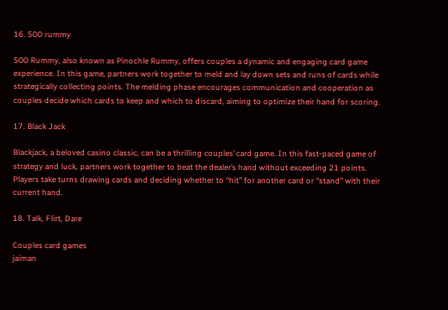16. 500 rummy

500 Rummy, also known as Pinochle Rummy, offers couples a dynamic and engaging card game experience. In this game, partners work together to meld and lay down sets and runs of cards while strategically collecting points. The melding phase encourages communication and cooperation as couples decide which cards to keep and which to discard, aiming to optimize their hand for scoring.

17. Black Jack

Blackjack, a beloved casino classic, can be a thrilling couples’ card game. In this fast-paced game of strategy and luck, partners work together to beat the dealer’s hand without exceeding 21 points. Players take turns drawing cards and deciding whether to “hit” for another card or “stand” with their current hand.

18. Talk, Flirt, Dare

Couples card games
jaiman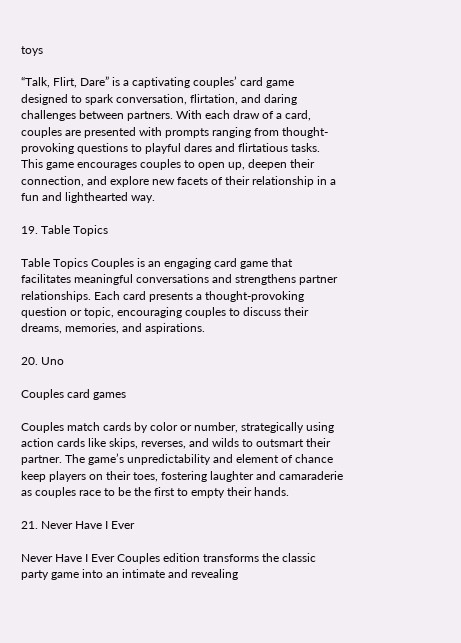toys

“Talk, Flirt, Dare” is a captivating couples’ card game designed to spark conversation, flirtation, and daring challenges between partners. With each draw of a card, couples are presented with prompts ranging from thought-provoking questions to playful dares and flirtatious tasks. This game encourages couples to open up, deepen their connection, and explore new facets of their relationship in a fun and lighthearted way.

19. Table Topics

Table Topics Couples is an engaging card game that facilitates meaningful conversations and strengthens partner relationships. Each card presents a thought-provoking question or topic, encouraging couples to discuss their dreams, memories, and aspirations.

20. Uno

Couples card games

Couples match cards by color or number, strategically using action cards like skips, reverses, and wilds to outsmart their partner. The game’s unpredictability and element of chance keep players on their toes, fostering laughter and camaraderie as couples race to be the first to empty their hands.

21. Never Have I Ever

Never Have I Ever Couples edition transforms the classic party game into an intimate and revealing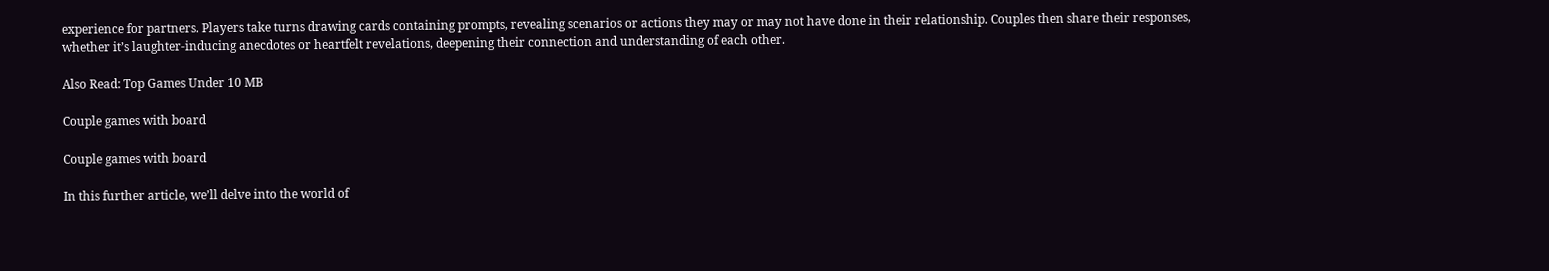experience for partners. Players take turns drawing cards containing prompts, revealing scenarios or actions they may or may not have done in their relationship. Couples then share their responses, whether it’s laughter-inducing anecdotes or heartfelt revelations, deepening their connection and understanding of each other.

Also Read: Top Games Under 10 MB

Couple games with board

Couple games with board

In this further article, we’ll delve into the world of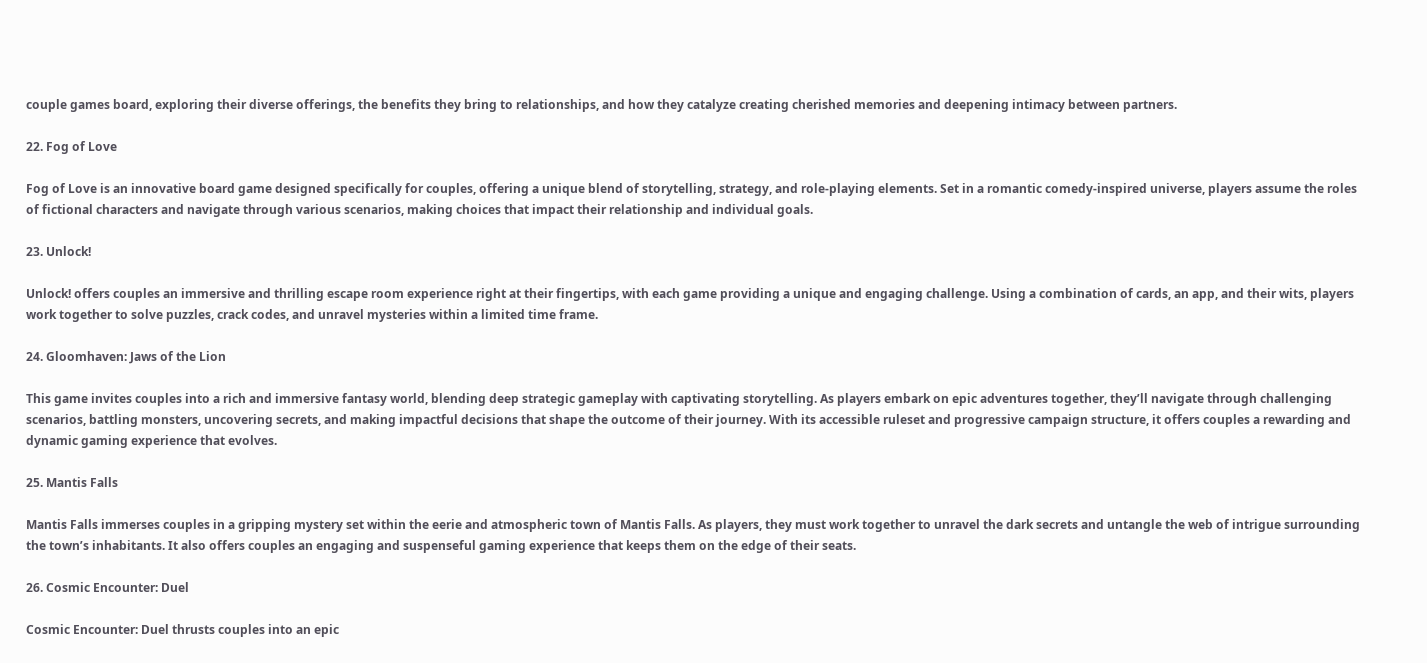couple games board, exploring their diverse offerings, the benefits they bring to relationships, and how they catalyze creating cherished memories and deepening intimacy between partners.

22. Fog of Love

Fog of Love is an innovative board game designed specifically for couples, offering a unique blend of storytelling, strategy, and role-playing elements. Set in a romantic comedy-inspired universe, players assume the roles of fictional characters and navigate through various scenarios, making choices that impact their relationship and individual goals.

23. Unlock!

Unlock! offers couples an immersive and thrilling escape room experience right at their fingertips, with each game providing a unique and engaging challenge. Using a combination of cards, an app, and their wits, players work together to solve puzzles, crack codes, and unravel mysteries within a limited time frame.

24. Gloomhaven: Jaws of the Lion

This game invites couples into a rich and immersive fantasy world, blending deep strategic gameplay with captivating storytelling. As players embark on epic adventures together, they’ll navigate through challenging scenarios, battling monsters, uncovering secrets, and making impactful decisions that shape the outcome of their journey. With its accessible ruleset and progressive campaign structure, it offers couples a rewarding and dynamic gaming experience that evolves.

25. Mantis Falls

Mantis Falls immerses couples in a gripping mystery set within the eerie and atmospheric town of Mantis Falls. As players, they must work together to unravel the dark secrets and untangle the web of intrigue surrounding the town’s inhabitants. It also offers couples an engaging and suspenseful gaming experience that keeps them on the edge of their seats.

26. Cosmic Encounter: Duel

Cosmic Encounter: Duel thrusts couples into an epic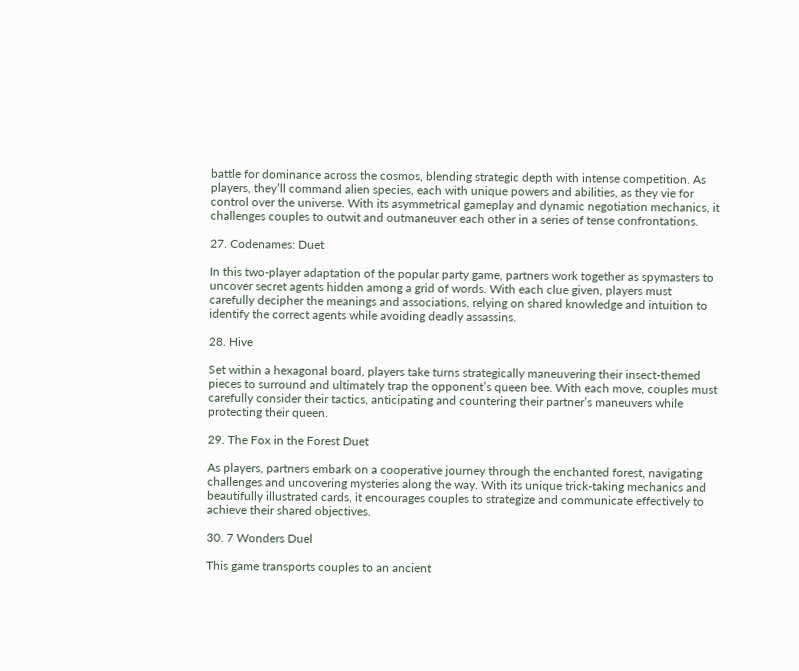battle for dominance across the cosmos, blending strategic depth with intense competition. As players, they’ll command alien species, each with unique powers and abilities, as they vie for control over the universe. With its asymmetrical gameplay and dynamic negotiation mechanics, it challenges couples to outwit and outmaneuver each other in a series of tense confrontations.

27. Codenames: Duet

In this two-player adaptation of the popular party game, partners work together as spymasters to uncover secret agents hidden among a grid of words. With each clue given, players must carefully decipher the meanings and associations, relying on shared knowledge and intuition to identify the correct agents while avoiding deadly assassins.

28. Hive

Set within a hexagonal board, players take turns strategically maneuvering their insect-themed pieces to surround and ultimately trap the opponent’s queen bee. With each move, couples must carefully consider their tactics, anticipating and countering their partner’s maneuvers while protecting their queen.

29. The Fox in the Forest Duet

As players, partners embark on a cooperative journey through the enchanted forest, navigating challenges and uncovering mysteries along the way. With its unique trick-taking mechanics and beautifully illustrated cards, it encourages couples to strategize and communicate effectively to achieve their shared objectives.

30. 7 Wonders Duel

This game transports couples to an ancient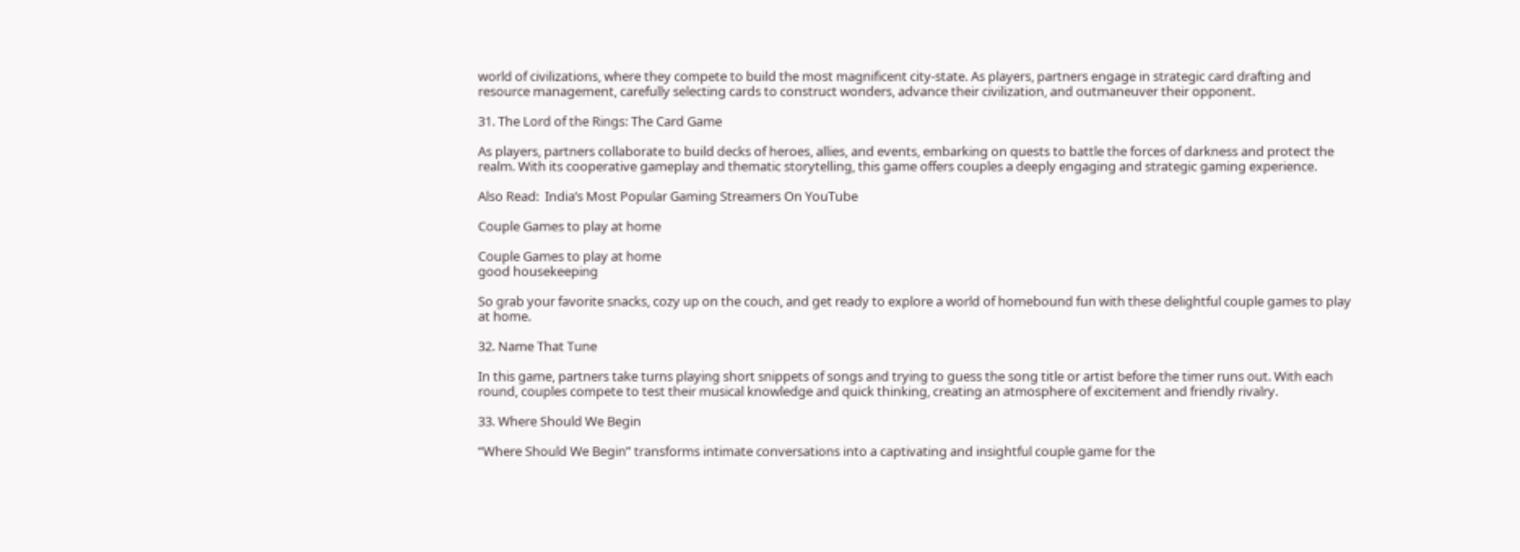world of civilizations, where they compete to build the most magnificent city-state. As players, partners engage in strategic card drafting and resource management, carefully selecting cards to construct wonders, advance their civilization, and outmaneuver their opponent.

31. The Lord of the Rings: The Card Game

As players, partners collaborate to build decks of heroes, allies, and events, embarking on quests to battle the forces of darkness and protect the realm. With its cooperative gameplay and thematic storytelling, this game offers couples a deeply engaging and strategic gaming experience.

Also Read:  India’s Most Popular Gaming Streamers On YouTube

Couple Games to play at home

Couple Games to play at home
good housekeeping

So grab your favorite snacks, cozy up on the couch, and get ready to explore a world of homebound fun with these delightful couple games to play at home.

32. Name That Tune

In this game, partners take turns playing short snippets of songs and trying to guess the song title or artist before the timer runs out. With each round, couples compete to test their musical knowledge and quick thinking, creating an atmosphere of excitement and friendly rivalry.

33. Where Should We Begin

“Where Should We Begin” transforms intimate conversations into a captivating and insightful couple game for the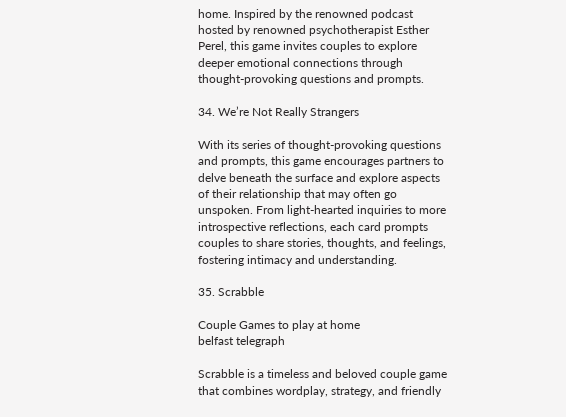home. Inspired by the renowned podcast hosted by renowned psychotherapist Esther Perel, this game invites couples to explore deeper emotional connections through thought-provoking questions and prompts.

34. We’re Not Really Strangers

With its series of thought-provoking questions and prompts, this game encourages partners to delve beneath the surface and explore aspects of their relationship that may often go unspoken. From light-hearted inquiries to more introspective reflections, each card prompts couples to share stories, thoughts, and feelings, fostering intimacy and understanding.

35. Scrabble

Couple Games to play at home
belfast telegraph

Scrabble is a timeless and beloved couple game that combines wordplay, strategy, and friendly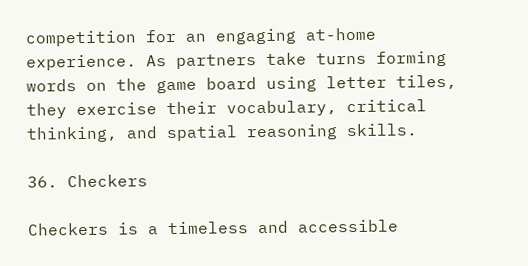competition for an engaging at-home experience. As partners take turns forming words on the game board using letter tiles, they exercise their vocabulary, critical thinking, and spatial reasoning skills.

36. Checkers

Checkers is a timeless and accessible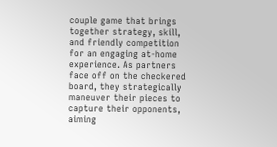couple game that brings together strategy, skill, and friendly competition for an engaging at-home experience. As partners face off on the checkered board, they strategically maneuver their pieces to capture their opponents, aiming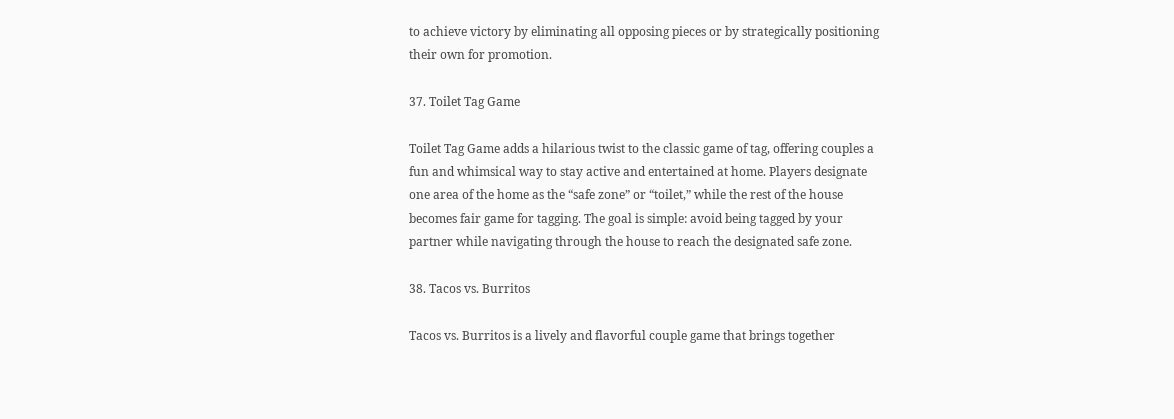to achieve victory by eliminating all opposing pieces or by strategically positioning their own for promotion.

37. Toilet Tag Game

Toilet Tag Game adds a hilarious twist to the classic game of tag, offering couples a fun and whimsical way to stay active and entertained at home. Players designate one area of the home as the “safe zone” or “toilet,” while the rest of the house becomes fair game for tagging. The goal is simple: avoid being tagged by your partner while navigating through the house to reach the designated safe zone.

38. Tacos vs. Burritos

Tacos vs. Burritos is a lively and flavorful couple game that brings together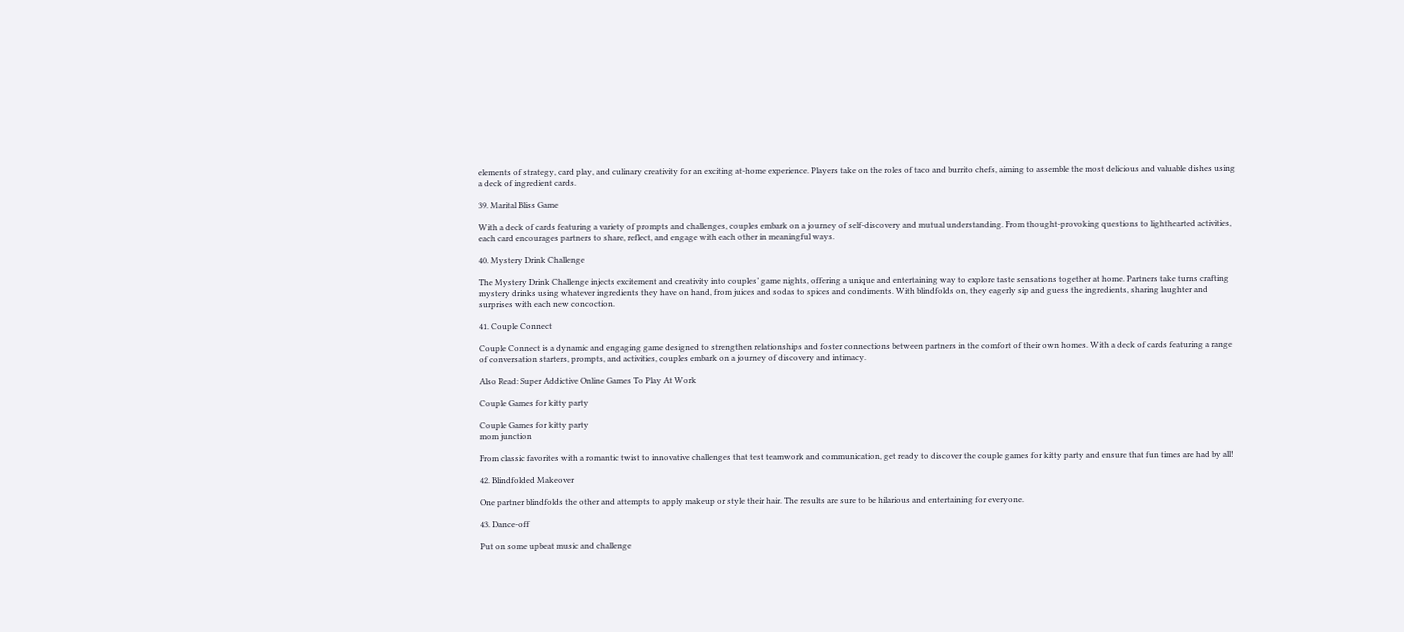elements of strategy, card play, and culinary creativity for an exciting at-home experience. Players take on the roles of taco and burrito chefs, aiming to assemble the most delicious and valuable dishes using a deck of ingredient cards.

39. Marital Bliss Game

With a deck of cards featuring a variety of prompts and challenges, couples embark on a journey of self-discovery and mutual understanding. From thought-provoking questions to lighthearted activities, each card encourages partners to share, reflect, and engage with each other in meaningful ways.

40. Mystery Drink Challenge

The Mystery Drink Challenge injects excitement and creativity into couples’ game nights, offering a unique and entertaining way to explore taste sensations together at home. Partners take turns crafting mystery drinks using whatever ingredients they have on hand, from juices and sodas to spices and condiments. With blindfolds on, they eagerly sip and guess the ingredients, sharing laughter and surprises with each new concoction.

41. Couple Connect

Couple Connect is a dynamic and engaging game designed to strengthen relationships and foster connections between partners in the comfort of their own homes. With a deck of cards featuring a range of conversation starters, prompts, and activities, couples embark on a journey of discovery and intimacy.

Also Read: Super Addictive Online Games To Play At Work

Couple Games for kitty party

Couple Games for kitty party
mom junction

From classic favorites with a romantic twist to innovative challenges that test teamwork and communication, get ready to discover the couple games for kitty party and ensure that fun times are had by all!

42. Blindfolded Makeover

One partner blindfolds the other and attempts to apply makeup or style their hair. The results are sure to be hilarious and entertaining for everyone.

43. Dance-off

Put on some upbeat music and challenge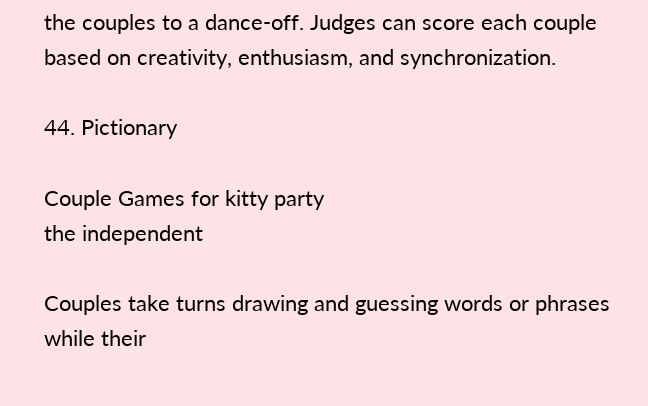the couples to a dance-off. Judges can score each couple based on creativity, enthusiasm, and synchronization.

44. Pictionary

Couple Games for kitty party
the independent

Couples take turns drawing and guessing words or phrases while their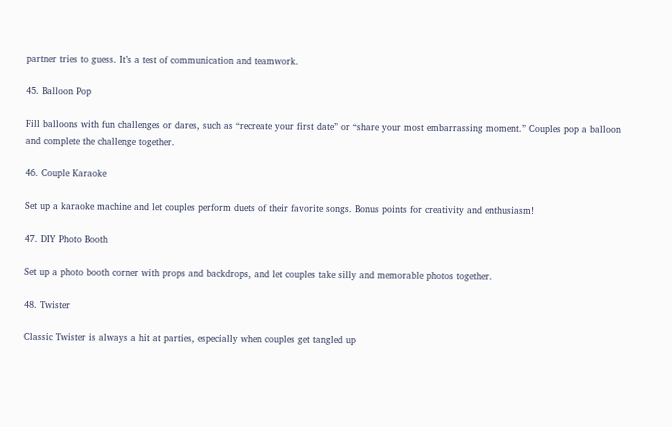partner tries to guess. It’s a test of communication and teamwork.

45. Balloon Pop

Fill balloons with fun challenges or dares, such as “recreate your first date” or “share your most embarrassing moment.” Couples pop a balloon and complete the challenge together.

46. Couple Karaoke

Set up a karaoke machine and let couples perform duets of their favorite songs. Bonus points for creativity and enthusiasm!

47. DIY Photo Booth

Set up a photo booth corner with props and backdrops, and let couples take silly and memorable photos together.

48. Twister

Classic Twister is always a hit at parties, especially when couples get tangled up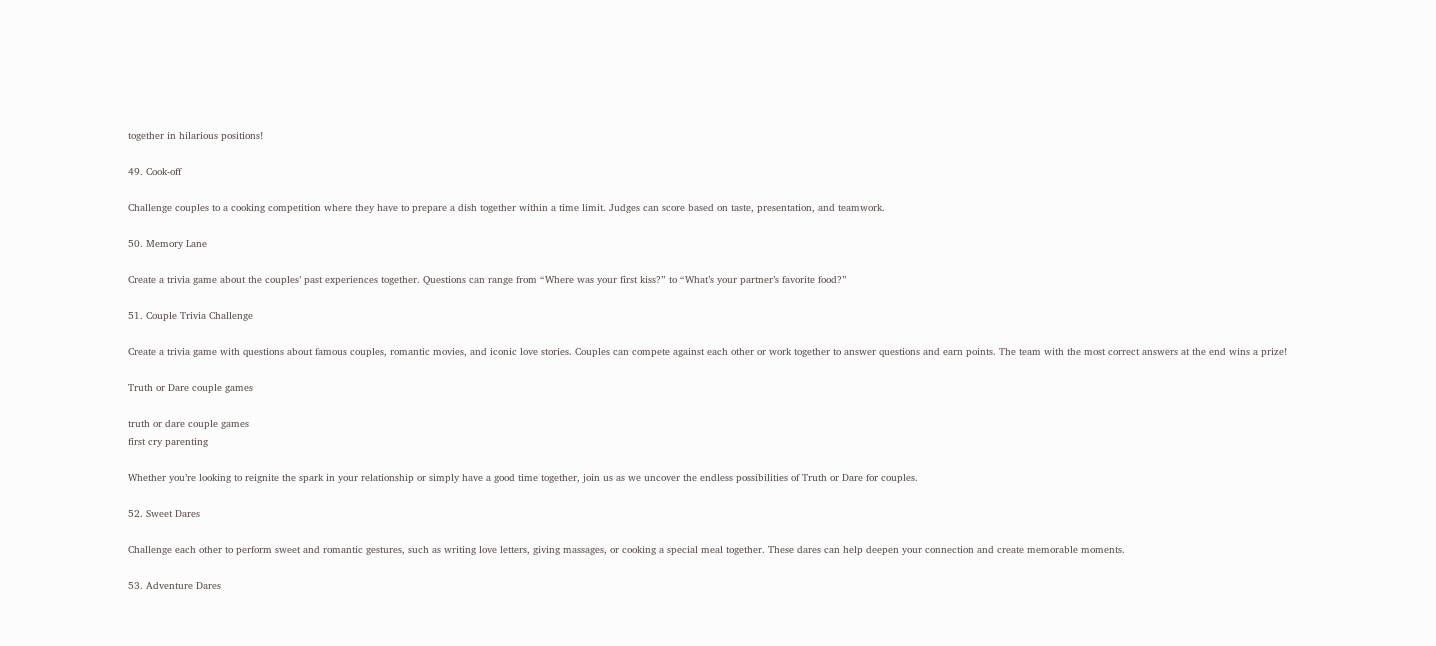together in hilarious positions!

49. Cook-off

Challenge couples to a cooking competition where they have to prepare a dish together within a time limit. Judges can score based on taste, presentation, and teamwork.

50. Memory Lane

Create a trivia game about the couples’ past experiences together. Questions can range from “Where was your first kiss?” to “What’s your partner’s favorite food?”

51. Couple Trivia Challenge

Create a trivia game with questions about famous couples, romantic movies, and iconic love stories. Couples can compete against each other or work together to answer questions and earn points. The team with the most correct answers at the end wins a prize!

Truth or Dare couple games

truth or dare couple games
first cry parenting

Whether you’re looking to reignite the spark in your relationship or simply have a good time together, join us as we uncover the endless possibilities of Truth or Dare for couples.

52. Sweet Dares

Challenge each other to perform sweet and romantic gestures, such as writing love letters, giving massages, or cooking a special meal together. These dares can help deepen your connection and create memorable moments.

53. Adventure Dares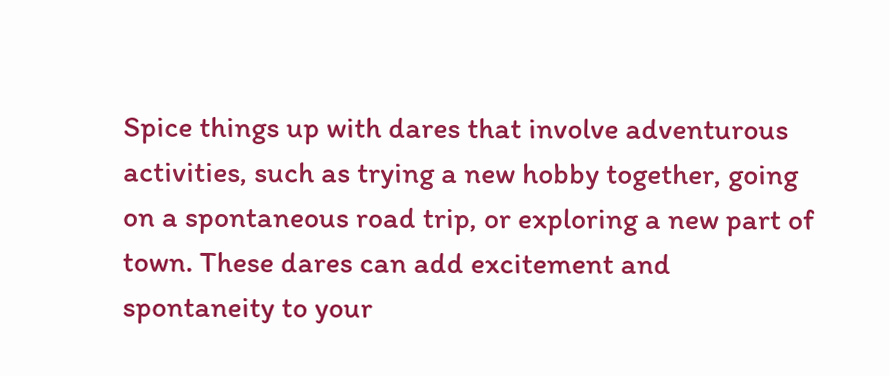Spice things up with dares that involve adventurous activities, such as trying a new hobby together, going on a spontaneous road trip, or exploring a new part of town. These dares can add excitement and spontaneity to your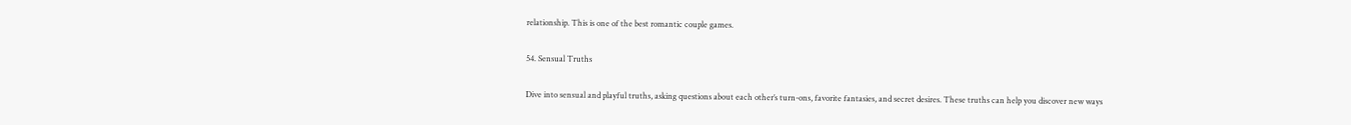relationship. This is one of the best romantic couple games.

54. Sensual Truths

Dive into sensual and playful truths, asking questions about each other’s turn-ons, favorite fantasies, and secret desires. These truths can help you discover new ways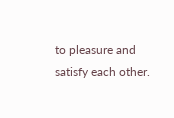to pleasure and satisfy each other.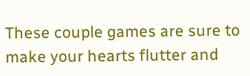These couple games are sure to make your hearts flutter and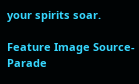your spirits soar.

Feature Image Source- Parade